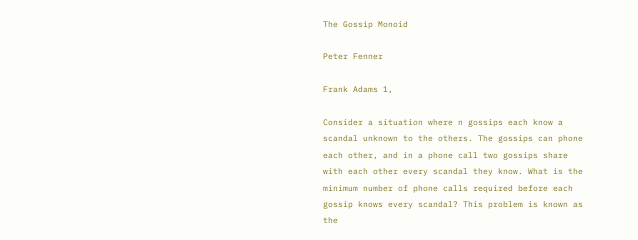The Gossip Monoid

Peter Fenner

Frank Adams 1,

Consider a situation where n gossips each know a scandal unknown to the others. The gossips can phone each other, and in a phone call two gossips share with each other every scandal they know. What is the minimum number of phone calls required before each gossip knows every scandal? This problem is known as the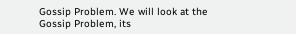Gossip Problem. We will look at the Gossip Problem, its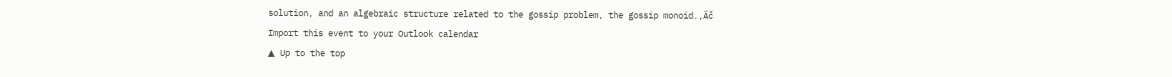solution, and an algebraic structure related to the gossip problem, the gossip monoid.‚Äč
Import this event to your Outlook calendar
▲ Up to the top